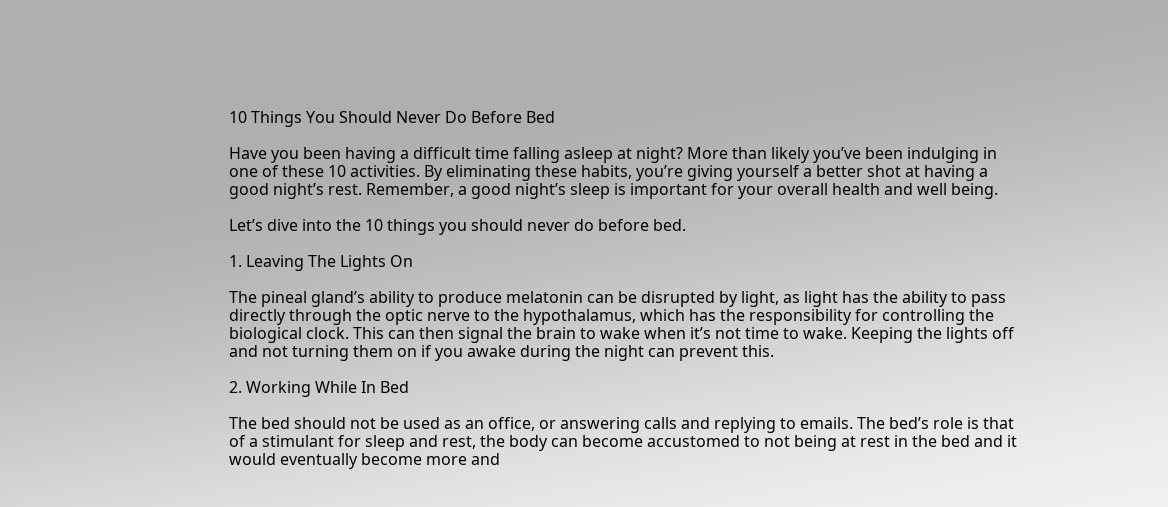10 Things You Should Never Do Before Bed

Have you been having a difficult time falling asleep at night? More than likely you’ve been indulging in one of these 10 activities. By eliminating these habits, you’re giving yourself a better shot at having a good night’s rest. Remember, a good night’s sleep is important for your overall health and well being.

Let’s dive into the 10 things you should never do before bed.

1. Leaving The Lights On

The pineal gland’s ability to produce melatonin can be disrupted by light, as light has the ability to pass directly through the optic nerve to the hypothalamus, which has the responsibility for controlling the biological clock. This can then signal the brain to wake when it’s not time to wake. Keeping the lights off and not turning them on if you awake during the night can prevent this.

2. Working While In Bed

The bed should not be used as an office, or answering calls and replying to emails. The bed’s role is that of a stimulant for sleep and rest, the body can become accustomed to not being at rest in the bed and it would eventually become more and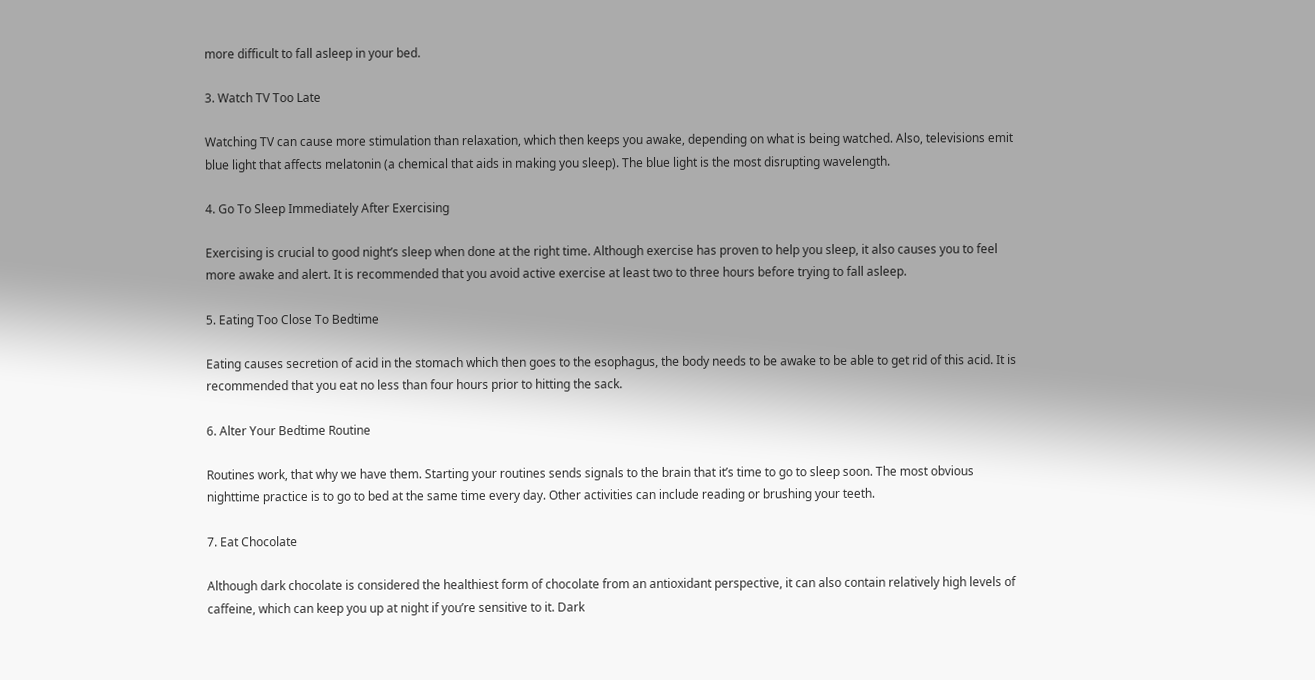more difficult to fall asleep in your bed.

3. Watch TV Too Late

Watching TV can cause more stimulation than relaxation, which then keeps you awake, depending on what is being watched. Also, televisions emit blue light that affects melatonin (a chemical that aids in making you sleep). The blue light is the most disrupting wavelength.

4. Go To Sleep Immediately After Exercising

Exercising is crucial to good night’s sleep when done at the right time. Although exercise has proven to help you sleep, it also causes you to feel more awake and alert. It is recommended that you avoid active exercise at least two to three hours before trying to fall asleep.

5. Eating Too Close To Bedtime

Eating causes secretion of acid in the stomach which then goes to the esophagus, the body needs to be awake to be able to get rid of this acid. It is recommended that you eat no less than four hours prior to hitting the sack.

6. Alter Your Bedtime Routine

Routines work, that why we have them. Starting your routines sends signals to the brain that it’s time to go to sleep soon. The most obvious nighttime practice is to go to bed at the same time every day. Other activities can include reading or brushing your teeth.

7. Eat Chocolate

Although dark chocolate is considered the healthiest form of chocolate from an antioxidant perspective, it can also contain relatively high levels of caffeine, which can keep you up at night if you’re sensitive to it. Dark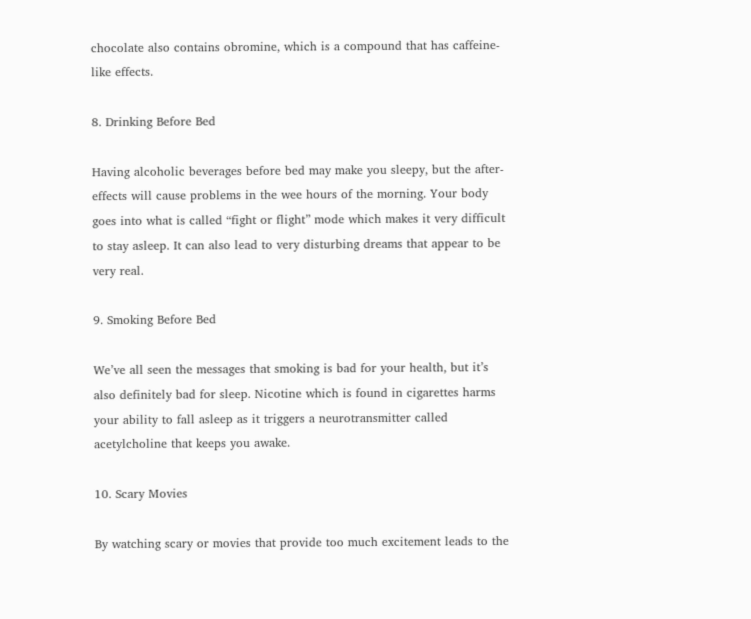chocolate also contains obromine, which is a compound that has caffeine-like effects.

8. Drinking Before Bed

Having alcoholic beverages before bed may make you sleepy, but the after-effects will cause problems in the wee hours of the morning. Your body goes into what is called “fight or flight” mode which makes it very difficult to stay asleep. It can also lead to very disturbing dreams that appear to be very real.

9. Smoking Before Bed

We’ve all seen the messages that smoking is bad for your health, but it’s also definitely bad for sleep. Nicotine which is found in cigarettes harms your ability to fall asleep as it triggers a neurotransmitter called acetylcholine that keeps you awake.

10. Scary Movies

By watching scary or movies that provide too much excitement leads to the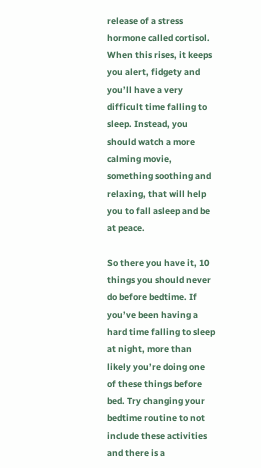release of a stress hormone called cortisol. When this rises, it keeps you alert, fidgety and you’ll have a very difficult time falling to sleep. Instead, you should watch a more calming movie, something soothing and relaxing, that will help you to fall asleep and be at peace.

So there you have it, 10 things you should never do before bedtime. If you’ve been having a hard time falling to sleep at night, more than likely you’re doing one of these things before bed. Try changing your bedtime routine to not include these activities and there is a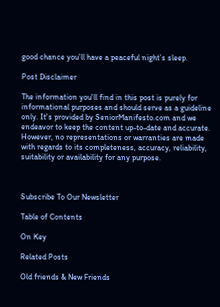good chance you’ll have a peaceful night’s sleep.

Post Disclaimer

The information you'll find in this post is purely for informational purposes and should serve as a guideline only. It's provided by SeniorManifesto.com and we endeavor to keep the content up-to-date and accurate. However, no representations or warranties are made with regards to its completeness, accuracy, reliability, suitability or availability for any purpose.



Subscribe To Our Newsletter

Table of Contents

On Key

Related Posts

Old friends & New Friends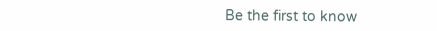Be the first to know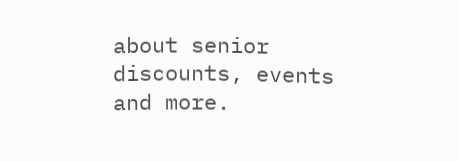about senior discounts, events and more.